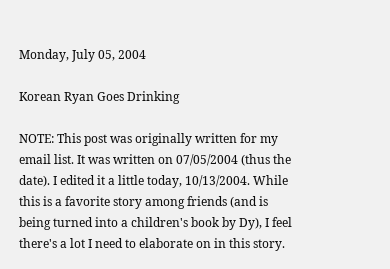Monday, July 05, 2004

Korean Ryan Goes Drinking

NOTE: This post was originally written for my email list. It was written on 07/05/2004 (thus the date). I edited it a little today, 10/13/2004. While this is a favorite story among friends (and is being turned into a children's book by Dy), I feel there's a lot I need to elaborate on in this story.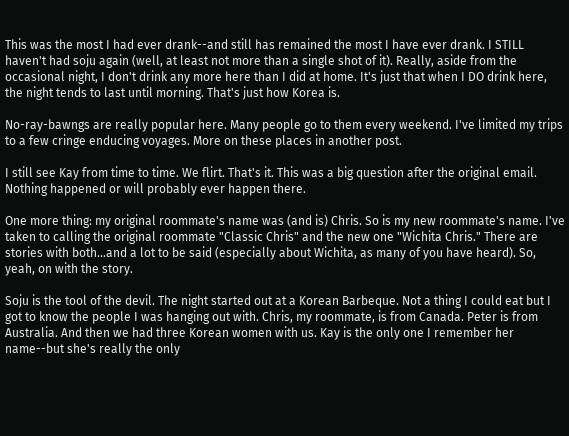This was the most I had ever drank--and still has remained the most I have ever drank. I STILL haven't had soju again (well, at least not more than a single shot of it). Really, aside from the occasional night, I don't drink any more here than I did at home. It's just that when I DO drink here, the night tends to last until morning. That's just how Korea is.

No-ray-bawngs are really popular here. Many people go to them every weekend. I've limited my trips to a few cringe enducing voyages. More on these places in another post.

I still see Kay from time to time. We flirt. That's it. This was a big question after the original email. Nothing happened or will probably ever happen there.

One more thing: my original roommate's name was (and is) Chris. So is my new roommate's name. I've taken to calling the original roommate "Classic Chris" and the new one "Wichita Chris." There are stories with both...and a lot to be said (especially about Wichita, as many of you have heard). So, yeah, on with the story.

Soju is the tool of the devil. The night started out at a Korean Barbeque. Not a thing I could eat but I got to know the people I was hanging out with. Chris, my roommate, is from Canada. Peter is from Australia. And then we had three Korean women with us. Kay is the only one I remember her name--but she's really the only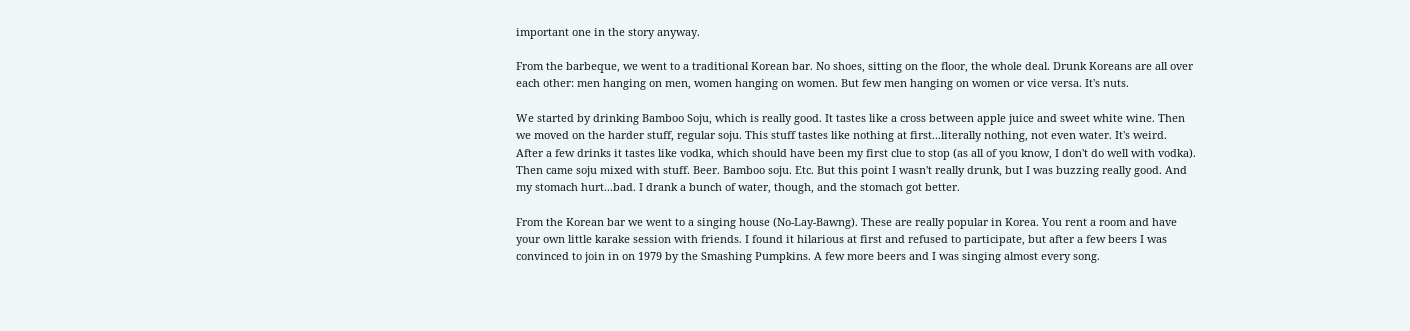important one in the story anyway.

From the barbeque, we went to a traditional Korean bar. No shoes, sitting on the floor, the whole deal. Drunk Koreans are all over each other: men hanging on men, women hanging on women. But few men hanging on women or vice versa. It's nuts.

We started by drinking Bamboo Soju, which is really good. It tastes like a cross between apple juice and sweet white wine. Then we moved on the harder stuff, regular soju. This stuff tastes like nothing at first...literally nothing, not even water. It's weird. After a few drinks it tastes like vodka, which should have been my first clue to stop (as all of you know, I don't do well with vodka). Then came soju mixed with stuff. Beer. Bamboo soju. Etc. But this point I wasn't really drunk, but I was buzzing really good. And my stomach hurt...bad. I drank a bunch of water, though, and the stomach got better.

From the Korean bar we went to a singing house (No-Lay-Bawng). These are really popular in Korea. You rent a room and have your own little karake session with friends. I found it hilarious at first and refused to participate, but after a few beers I was convinced to join in on 1979 by the Smashing Pumpkins. A few more beers and I was singing almost every song.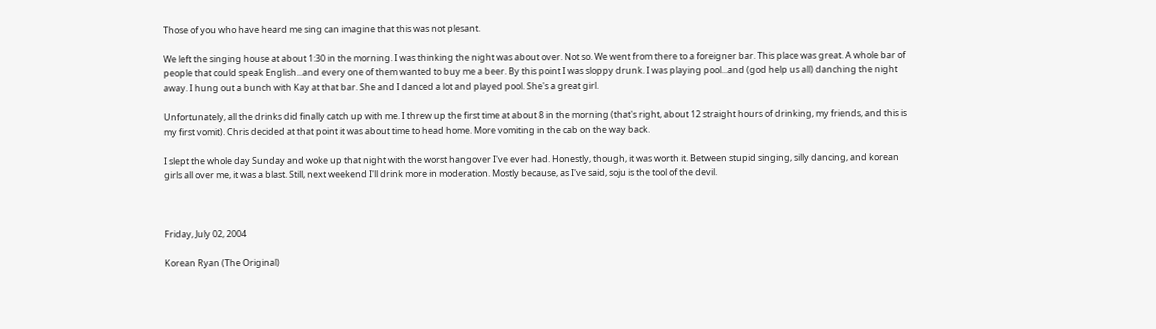Those of you who have heard me sing can imagine that this was not plesant.

We left the singing house at about 1:30 in the morning. I was thinking the night was about over. Not so. We went from there to a foreigner bar. This place was great. A whole bar of people that could speak English...and every one of them wanted to buy me a beer. By this point I was sloppy drunk. I was playing pool...and (god help us all) danching the night away. I hung out a bunch with Kay at that bar. She and I danced a lot and played pool. She's a great girl.

Unfortunately, all the drinks did finally catch up with me. I threw up the first time at about 8 in the morning (that's right, about 12 straight hours of drinking, my friends, and this is my first vomit). Chris decided at that point it was about time to head home. More vomiting in the cab on the way back.

I slept the whole day Sunday and woke up that night with the worst hangover I've ever had. Honestly, though, it was worth it. Between stupid singing, silly dancing, and korean girls all over me, it was a blast. Still, next weekend I'll drink more in moderation. Mostly because, as I've said, soju is the tool of the devil.



Friday, July 02, 2004

Korean Ryan (The Original)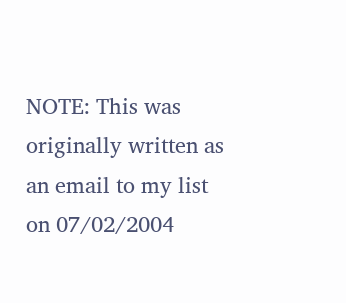NOTE: This was originally written as an email to my list on 07/02/2004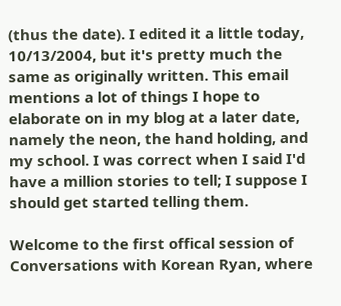(thus the date). I edited it a little today, 10/13/2004, but it's pretty much the same as originally written. This email mentions a lot of things I hope to elaborate on in my blog at a later date, namely the neon, the hand holding, and my school. I was correct when I said I'd have a million stories to tell; I suppose I should get started telling them.

Welcome to the first offical session of Conversations with Korean Ryan, where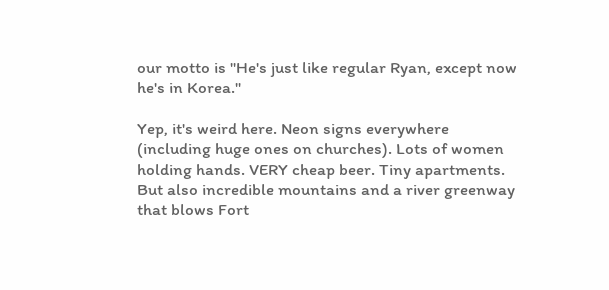our motto is "He's just like regular Ryan, except now he's in Korea."

Yep, it's weird here. Neon signs everywhere (including huge ones on churches). Lots of women holding hands. VERY cheap beer. Tiny apartments. But also incredible mountains and a river greenway that blows Fort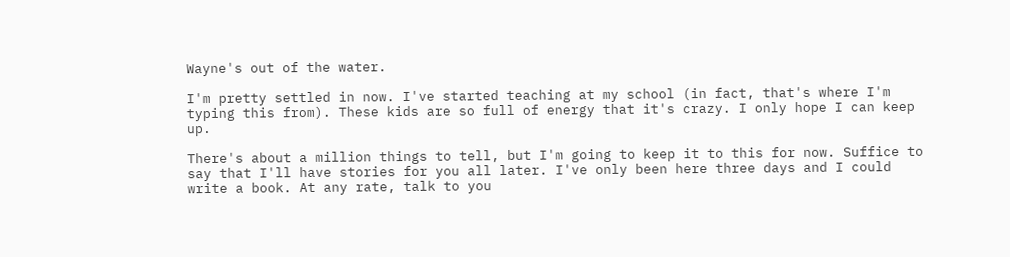Wayne's out of the water.

I'm pretty settled in now. I've started teaching at my school (in fact, that's where I'm typing this from). These kids are so full of energy that it's crazy. I only hope I can keep up.

There's about a million things to tell, but I'm going to keep it to this for now. Suffice to say that I'll have stories for you all later. I've only been here three days and I could write a book. At any rate, talk to you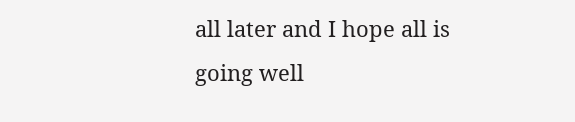all later and I hope all is going well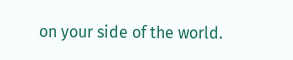on your side of the world.